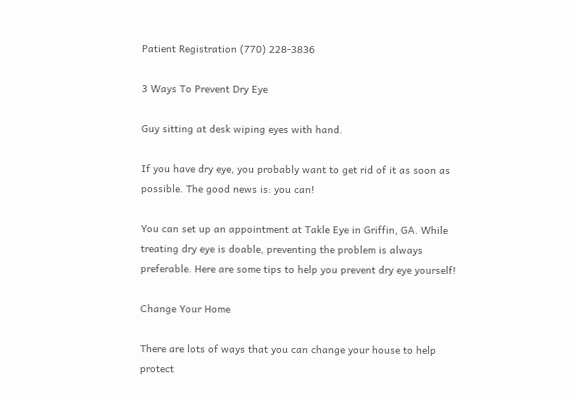Patient Registration (770) 228-3836

3 Ways To Prevent Dry Eye

Guy sitting at desk wiping eyes with hand.

If you have dry eye, you probably want to get rid of it as soon as possible. The good news is: you can!

You can set up an appointment at Takle Eye in Griffin, GA. While treating dry eye is doable, preventing the problem is always preferable. Here are some tips to help you prevent dry eye yourself!

Change Your Home

There are lots of ways that you can change your house to help protect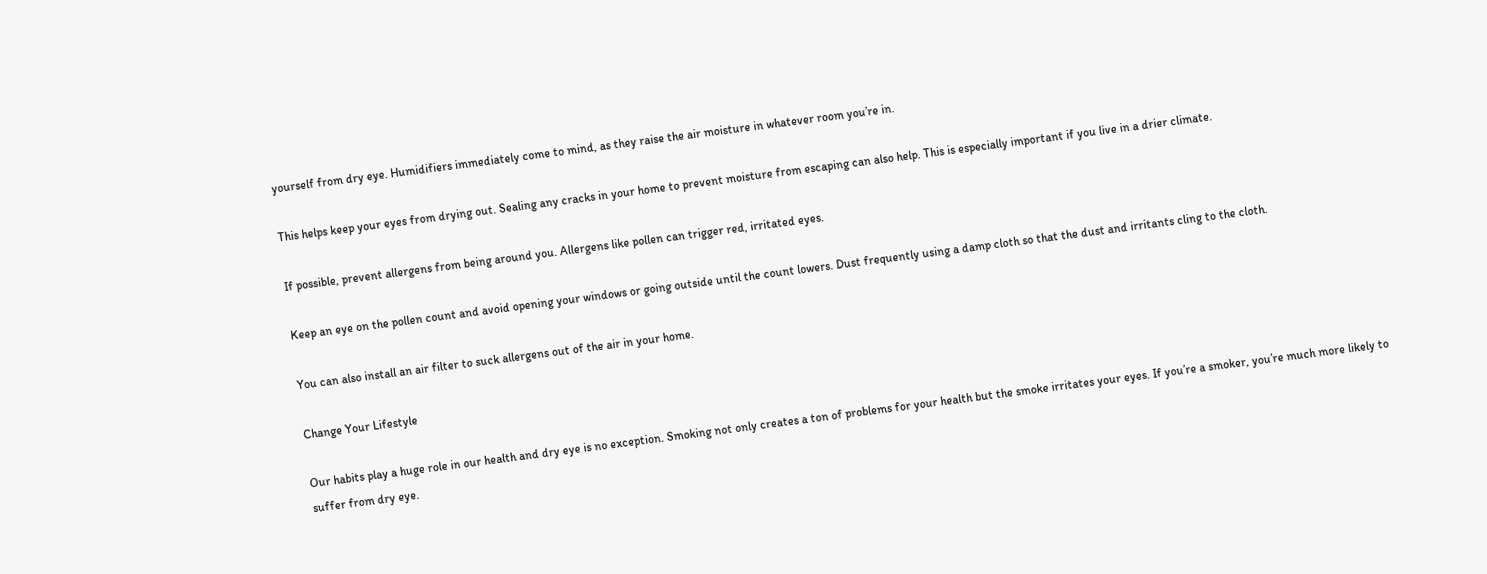yourself from dry eye. Humidifiers immediately come to mind, as they raise the air moisture in whatever room you’re in.

This helps keep your eyes from drying out. Sealing any cracks in your home to prevent moisture from escaping can also help. This is especially important if you live in a drier climate.

If possible, prevent allergens from being around you. Allergens like pollen can trigger red, irritated eyes.

Keep an eye on the pollen count and avoid opening your windows or going outside until the count lowers. Dust frequently using a damp cloth so that the dust and irritants cling to the cloth.

You can also install an air filter to suck allergens out of the air in your home.

Change Your Lifestyle

Our habits play a huge role in our health and dry eye is no exception. Smoking not only creates a ton of problems for your health but the smoke irritates your eyes. If you’re a smoker, you’re much more likely to suffer from dry eye.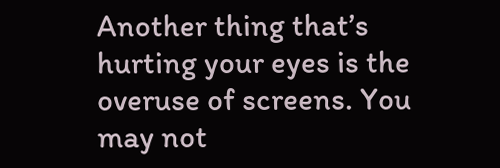Another thing that’s hurting your eyes is the overuse of screens. You may not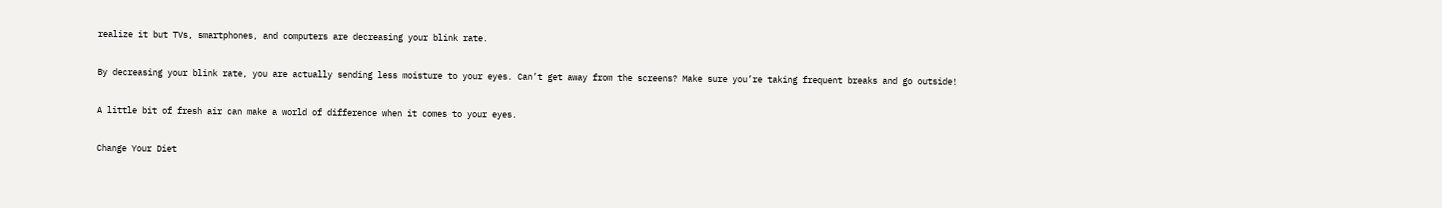realize it but TVs, smartphones, and computers are decreasing your blink rate.

By decreasing your blink rate, you are actually sending less moisture to your eyes. Can’t get away from the screens? Make sure you’re taking frequent breaks and go outside!

A little bit of fresh air can make a world of difference when it comes to your eyes.

Change Your Diet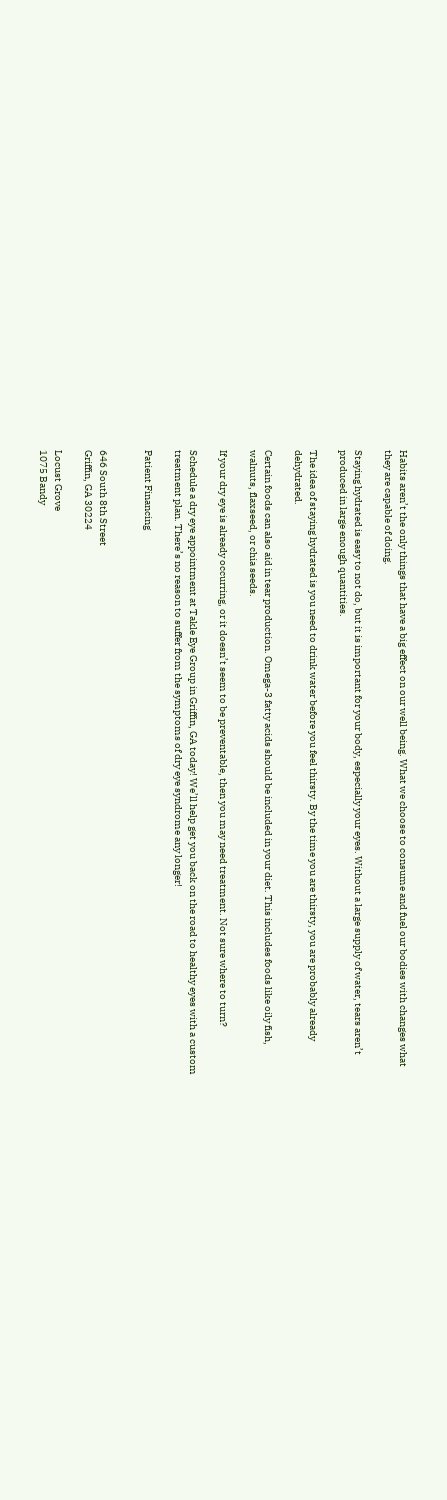Habits aren’t the only things that have a big effect on our well being. What we choose to consume and fuel our bodies with changes what they are capable of doing.

Staying hydrated is easy to not do, but it is important for your body, especially your eyes. Without a large supply of water, tears aren’t produced in large enough quantities.

The idea of staying hydrated is you need to drink water before you feel thirsty. By the time you are thirsty, you are probably already dehydrated.

Certain foods can also aid in tear production. Omega-3 fatty acids should be included in your diet. This includes foods like oily fish, walnuts, flaxseed, or chia seeds.

If your dry eye is already occurring, or it doesn’t seem to be preventable, then you may need treatment. Not sure where to turn?

Schedule a dry eye appointment at Takle Eye Group in Griffin, GA today! We’ll help get you back on the road to healthy eyes with a custom treatment plan. There’s no reason to suffer from the symptoms of dry eye syndrome any longer!

Patient Financing


646 South 8th Street
Griffin, GA 30224

Locust Grove
1075 Bandy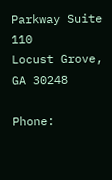Parkway Suite 110
Locust Grove, GA 30248

Phone: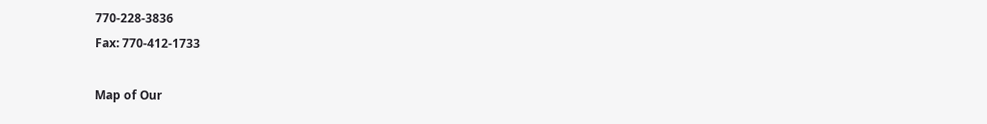770-228-3836
Fax: 770-412-1733

Map of Our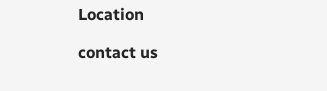Location

contact us